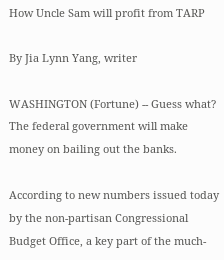How Uncle Sam will profit from TARP

By Jia Lynn Yang, writer

WASHINGTON (Fortune) -- Guess what? The federal government will make money on bailing out the banks.

According to new numbers issued today by the non-partisan Congressional Budget Office, a key part of the much-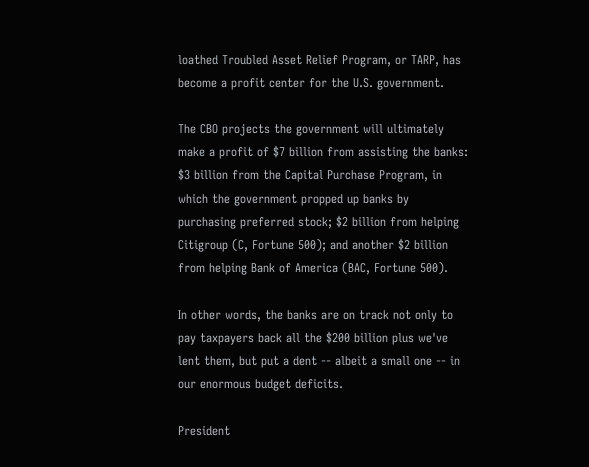loathed Troubled Asset Relief Program, or TARP, has become a profit center for the U.S. government.

The CBO projects the government will ultimately make a profit of $7 billion from assisting the banks: $3 billion from the Capital Purchase Program, in which the government propped up banks by purchasing preferred stock; $2 billion from helping Citigroup (C, Fortune 500); and another $2 billion from helping Bank of America (BAC, Fortune 500).

In other words, the banks are on track not only to pay taxpayers back all the $200 billion plus we've lent them, but put a dent -- albeit a small one -- in our enormous budget deficits.

President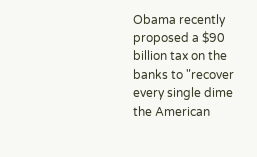Obama recently proposed a $90 billion tax on the banks to "recover every single dime the American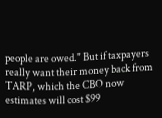people are owed." But if taxpayers really want their money back from TARP, which the CBO now estimates will cost $99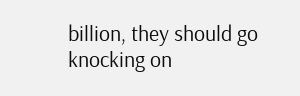billion, they should go knocking on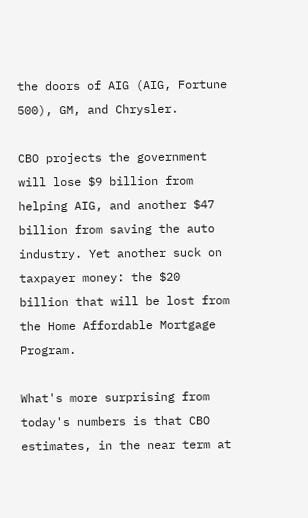the doors of AIG (AIG, Fortune 500), GM, and Chrysler.

CBO projects the government will lose $9 billion from helping AIG, and another $47 billion from saving the auto industry. Yet another suck on taxpayer money: the $20 billion that will be lost from the Home Affordable Mortgage Program.

What's more surprising from today's numbers is that CBO estimates, in the near term at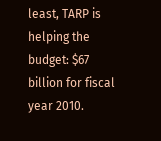least, TARP is helping the budget: $67 billion for fiscal year 2010.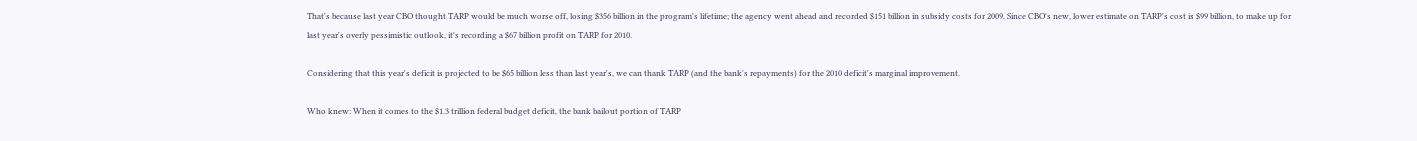That's because last year CBO thought TARP would be much worse off, losing $356 billion in the program's lifetime; the agency went ahead and recorded $151 billion in subsidy costs for 2009. Since CBO's new, lower estimate on TARP's cost is $99 billion, to make up for last year's overly pessimistic outlook, it's recording a $67 billion profit on TARP for 2010.

Considering that this year's deficit is projected to be $65 billion less than last year's, we can thank TARP (and the bank's repayments) for the 2010 deficit's marginal improvement.

Who knew: When it comes to the $1.3 trillion federal budget deficit, the bank bailout portion of TARP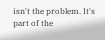isn't the problem. It's part of the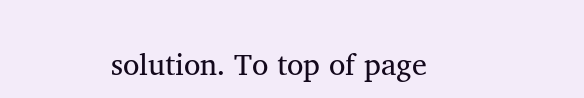solution. To top of page